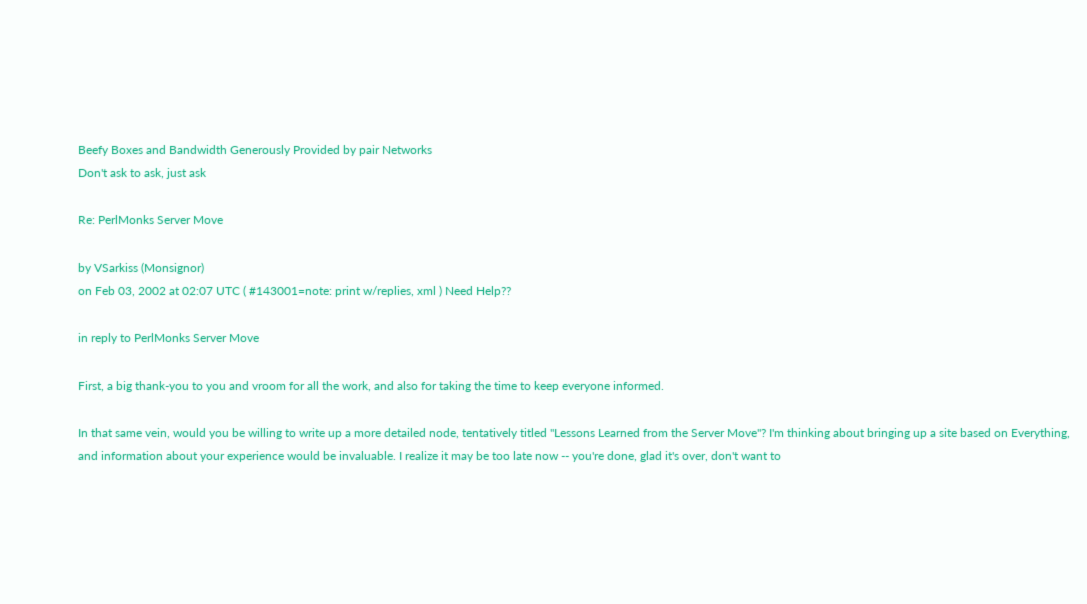Beefy Boxes and Bandwidth Generously Provided by pair Networks
Don't ask to ask, just ask

Re: PerlMonks Server Move

by VSarkiss (Monsignor)
on Feb 03, 2002 at 02:07 UTC ( #143001=note: print w/replies, xml ) Need Help??

in reply to PerlMonks Server Move

First, a big thank-you to you and vroom for all the work, and also for taking the time to keep everyone informed.

In that same vein, would you be willing to write up a more detailed node, tentatively titled "Lessons Learned from the Server Move"? I'm thinking about bringing up a site based on Everything, and information about your experience would be invaluable. I realize it may be too late now -- you're done, glad it's over, don't want to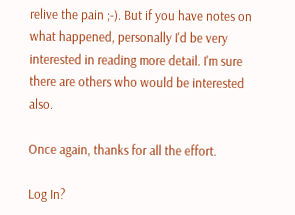relive the pain ;-). But if you have notes on what happened, personally I'd be very interested in reading more detail. I'm sure there are others who would be interested also.

Once again, thanks for all the effort.

Log In?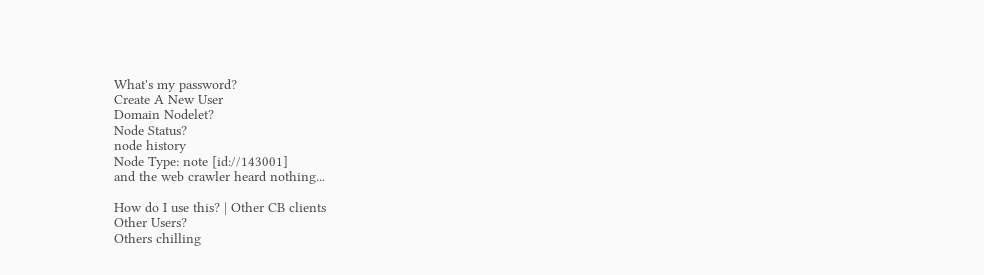What's my password?
Create A New User
Domain Nodelet?
Node Status?
node history
Node Type: note [id://143001]
and the web crawler heard nothing...

How do I use this? | Other CB clients
Other Users?
Others chilling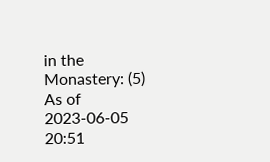in the Monastery: (5)
As of 2023-06-05 20:51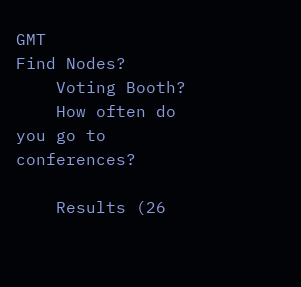GMT
Find Nodes?
    Voting Booth?
    How often do you go to conferences?

    Results (26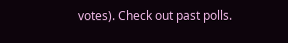votes). Check out past polls.